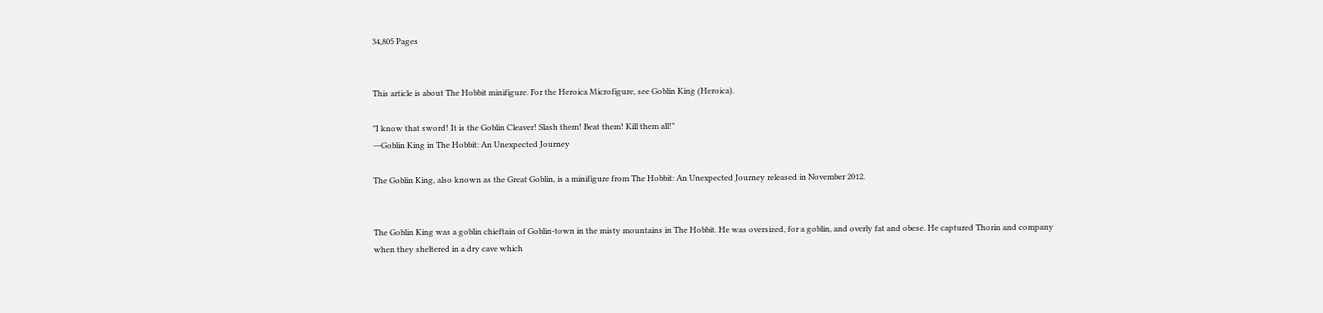34,805 Pages


This article is about The Hobbit minifigure. For the Heroica Microfigure, see Goblin King (Heroica).

"I know that sword! It is the Goblin Cleaver! Slash them! Beat them! Kill them all!"
―Goblin King in The Hobbit: An Unexpected Journey

The Goblin King, also known as the Great Goblin, is a minifigure from The Hobbit: An Unexpected Journey released in November 2012.


The Goblin King was a goblin chieftain of Goblin-town in the misty mountains in The Hobbit. He was oversized, for a goblin, and overly fat and obese. He captured Thorin and company when they sheltered in a dry cave which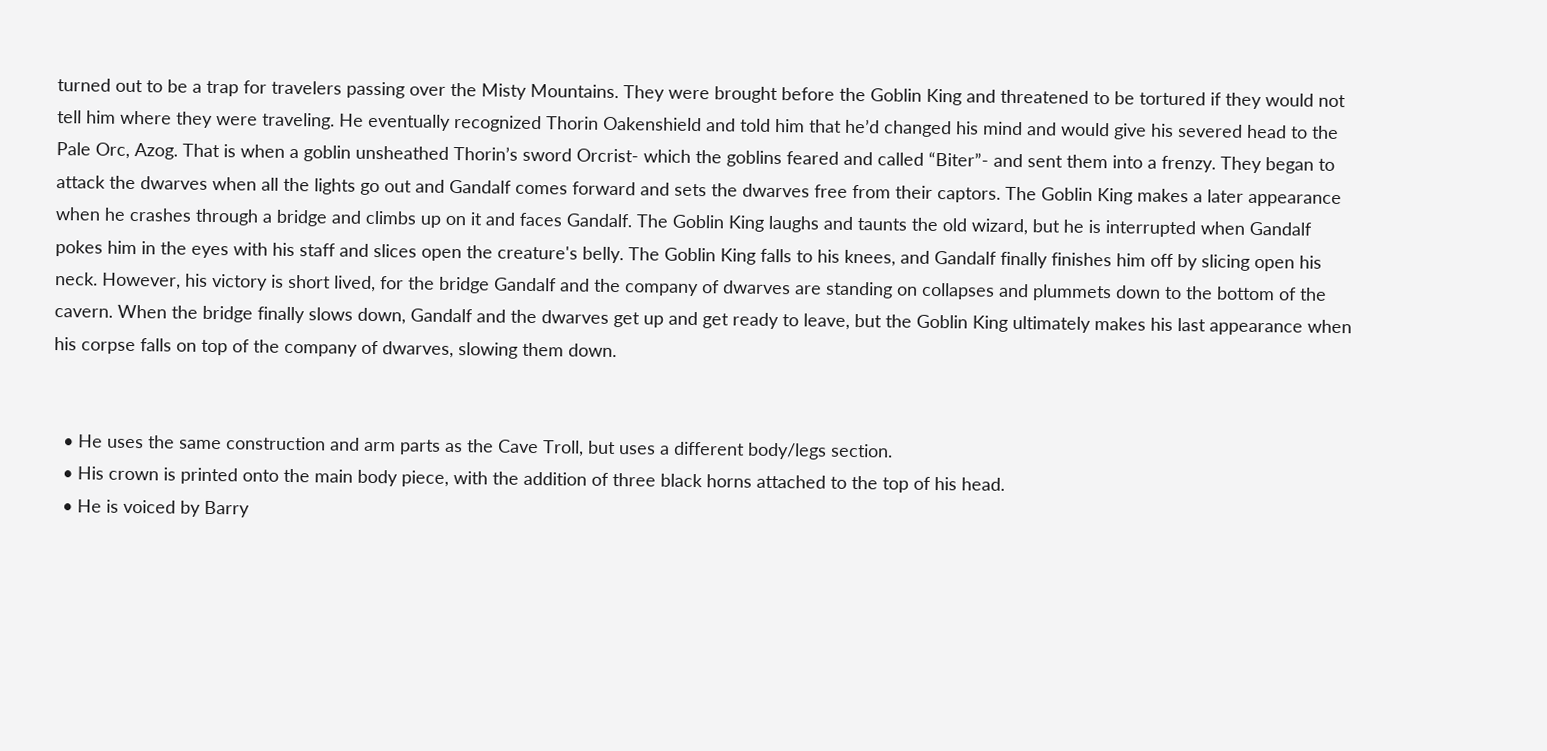turned out to be a trap for travelers passing over the Misty Mountains. They were brought before the Goblin King and threatened to be tortured if they would not tell him where they were traveling. He eventually recognized Thorin Oakenshield and told him that he’d changed his mind and would give his severed head to the Pale Orc, Azog. That is when a goblin unsheathed Thorin’s sword Orcrist- which the goblins feared and called “Biter”- and sent them into a frenzy. They began to attack the dwarves when all the lights go out and Gandalf comes forward and sets the dwarves free from their captors. The Goblin King makes a later appearance when he crashes through a bridge and climbs up on it and faces Gandalf. The Goblin King laughs and taunts the old wizard, but he is interrupted when Gandalf pokes him in the eyes with his staff and slices open the creature's belly. The Goblin King falls to his knees, and Gandalf finally finishes him off by slicing open his neck. However, his victory is short lived, for the bridge Gandalf and the company of dwarves are standing on collapses and plummets down to the bottom of the cavern. When the bridge finally slows down, Gandalf and the dwarves get up and get ready to leave, but the Goblin King ultimately makes his last appearance when his corpse falls on top of the company of dwarves, slowing them down.


  • He uses the same construction and arm parts as the Cave Troll, but uses a different body/legs section.
  • His crown is printed onto the main body piece, with the addition of three black horns attached to the top of his head.
  • He is voiced by Barry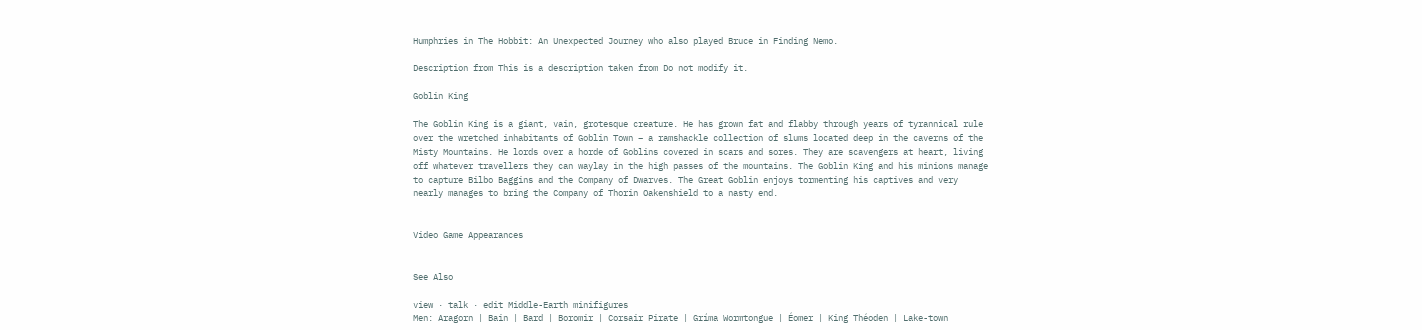Humphries in The Hobbit: An Unexpected Journey who also played Bruce in Finding Nemo.

Description from This is a description taken from Do not modify it.

Goblin King

The Goblin King is a giant, vain, grotesque creature. He has grown fat and flabby through years of tyrannical rule over the wretched inhabitants of Goblin Town – a ramshackle collection of slums located deep in the caverns of the Misty Mountains. He lords over a horde of Goblins covered in scars and sores. They are scavengers at heart, living off whatever travellers they can waylay in the high passes of the mountains. The Goblin King and his minions manage to capture Bilbo Baggins and the Company of Dwarves. The Great Goblin enjoys tormenting his captives and very nearly manages to bring the Company of Thorin Oakenshield to a nasty end.


Video Game Appearances


See Also

view · talk · edit Middle-Earth minifigures
Men: Aragorn | Bain | Bard | Boromir | Corsair Pirate | Gríma Wormtongue | Éomer | King Théoden | Lake-town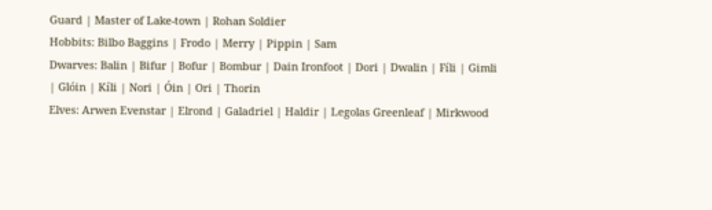Guard | Master of Lake-town | Rohan Soldier
Hobbits: Bilbo Baggins | Frodo | Merry | Pippin | Sam
Dwarves: Balin | Bifur | Bofur | Bombur | Dain Ironfoot | Dori | Dwalin | Fíli | Gimli | Glóin | Kíli | Nori | Óin | Ori | Thorin
Elves: Arwen Evenstar | Elrond | Galadriel | Haldir | Legolas Greenleaf | Mirkwood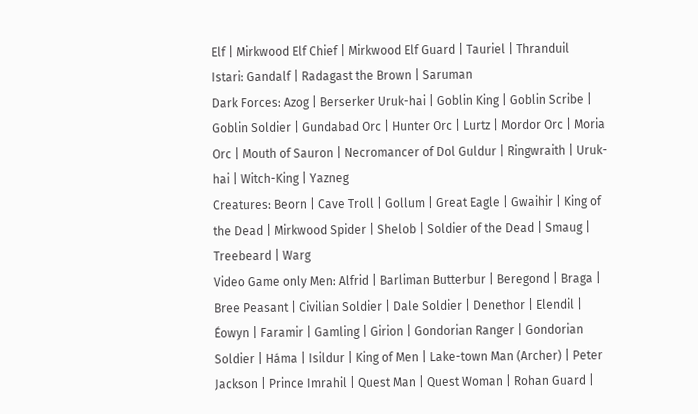Elf | Mirkwood Elf Chief | Mirkwood Elf Guard | Tauriel | Thranduil
Istari: Gandalf | Radagast the Brown | Saruman
Dark Forces: Azog | Berserker Uruk-hai | Goblin King | Goblin Scribe | Goblin Soldier | Gundabad Orc | Hunter Orc | Lurtz | Mordor Orc | Moria Orc | Mouth of Sauron | Necromancer of Dol Guldur | Ringwraith | Uruk-hai | Witch-King | Yazneg
Creatures: Beorn | Cave Troll | Gollum | Great Eagle | Gwaihir | King of the Dead | Mirkwood Spider | Shelob | Soldier of the Dead | Smaug | Treebeard | Warg
Video Game only Men: Alfrid | Barliman Butterbur | Beregond | Braga | Bree Peasant | Civilian Soldier | Dale Soldier | Denethor | Elendil | Éowyn | Faramir | Gamling | Girion | Gondorian Ranger | Gondorian Soldier | Háma | Isildur | King of Men | Lake-town Man (Archer) | Peter Jackson | Prince Imrahil | Quest Man | Quest Woman | Rohan Guard |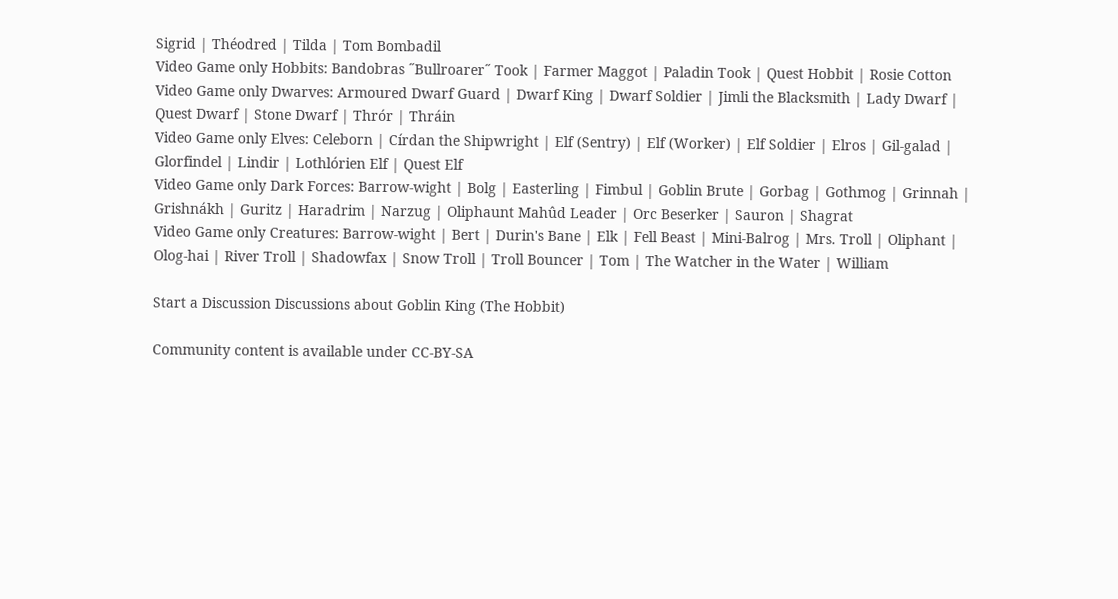Sigrid | Théodred | Tilda | Tom Bombadil
Video Game only Hobbits: Bandobras ˝Bullroarer˝ Took | Farmer Maggot | Paladin Took | Quest Hobbit | Rosie Cotton
Video Game only Dwarves: Armoured Dwarf Guard | Dwarf King | Dwarf Soldier | Jimli the Blacksmith | Lady Dwarf | Quest Dwarf | Stone Dwarf | Thrór | Thráin
Video Game only Elves: Celeborn | Círdan the Shipwright | Elf (Sentry) | Elf (Worker) | Elf Soldier | Elros | Gil-galad | Glorfindel | Lindir | Lothlórien Elf | Quest Elf
Video Game only Dark Forces: Barrow-wight | Bolg | Easterling | Fimbul | Goblin Brute | Gorbag | Gothmog | Grinnah | Grishnákh | Guritz | Haradrim | Narzug | Oliphaunt Mahûd Leader | Orc Beserker | Sauron | Shagrat
Video Game only Creatures: Barrow-wight | Bert | Durin's Bane | Elk | Fell Beast | Mini-Balrog | Mrs. Troll | Oliphant | Olog-hai | River Troll | Shadowfax | Snow Troll | Troll Bouncer | Tom | The Watcher in the Water | William

Start a Discussion Discussions about Goblin King (The Hobbit)

Community content is available under CC-BY-SA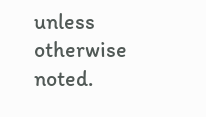unless otherwise noted.